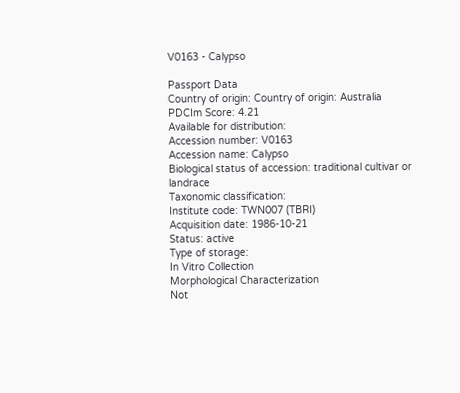V0163 - Calypso

Passport Data
Country of origin: Country of origin: Australia
PDCIm Score: 4.21
Available for distribution:
Accession number: V0163
Accession name: Calypso
Biological status of accession: traditional cultivar or landrace
Taxonomic classification:
Institute code: TWN007 (TBRI)
Acquisition date: 1986-10-21
Status: active
Type of storage:
In Vitro Collection
Morphological Characterization
Not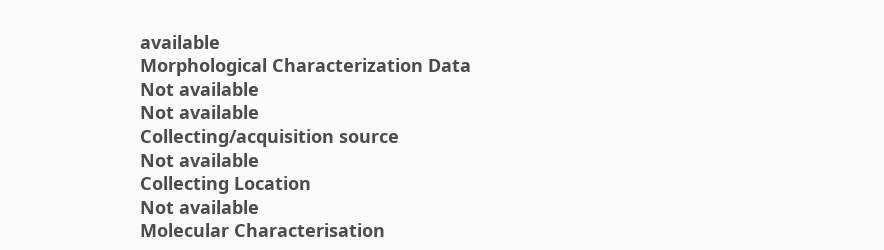available
Morphological Characterization Data
Not available
Not available
Collecting/acquisition source
Not available
Collecting Location
Not available
Molecular Characterisation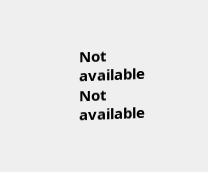Not available
Not available